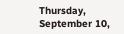Thursday, September 10,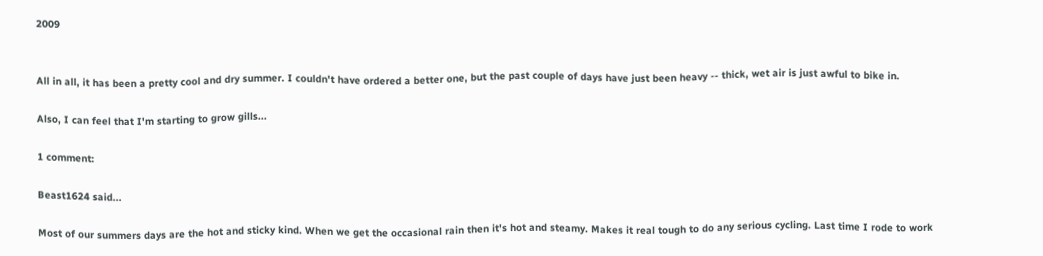2009


All in all, it has been a pretty cool and dry summer. I couldn't have ordered a better one, but the past couple of days have just been heavy -- thick, wet air is just awful to bike in.

Also, I can feel that I'm starting to grow gills...

1 comment:

Beast1624 said...

Most of our summers days are the hot and sticky kind. When we get the occasional rain then it's hot and steamy. Makes it real tough to do any serious cycling. Last time I rode to work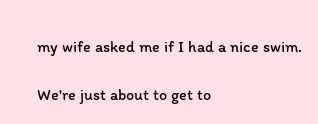my wife asked me if I had a nice swim.

We're just about to get to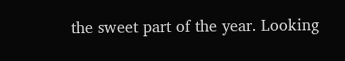the sweet part of the year. Looking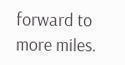forward to more miles.